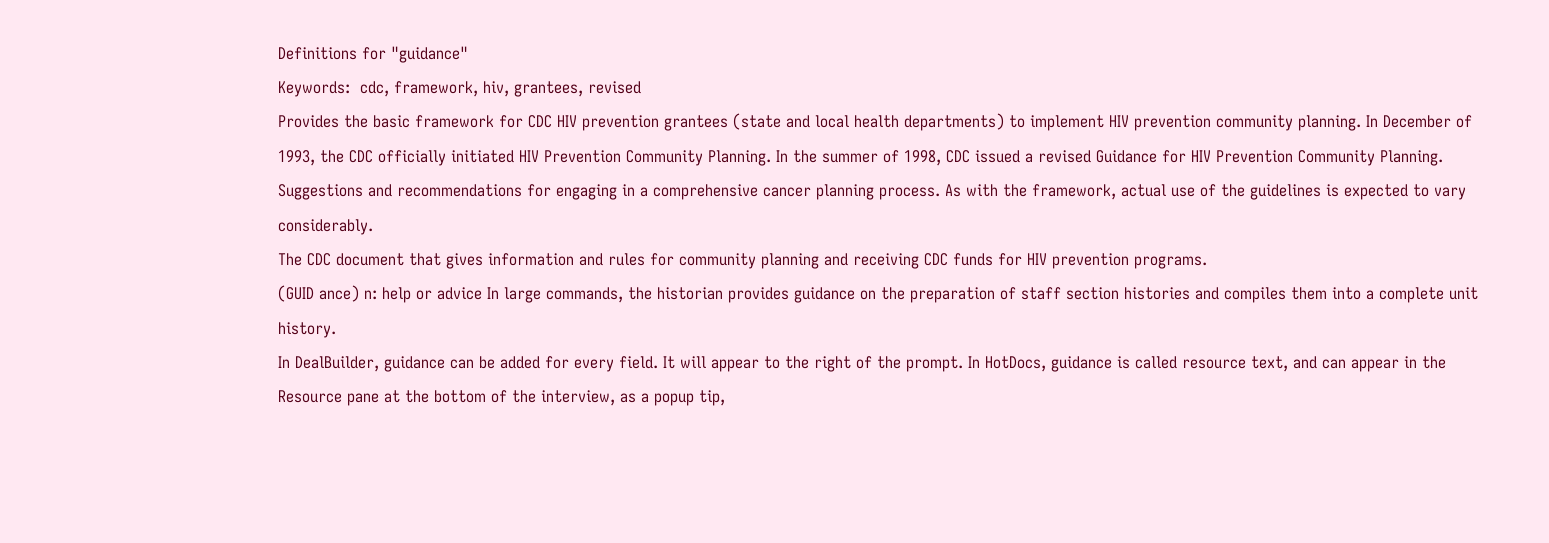Definitions for "guidance"
Keywords:  cdc, framework, hiv, grantees, revised
Provides the basic framework for CDC HIV prevention grantees (state and local health departments) to implement HIV prevention community planning. In December of 1993, the CDC officially initiated HIV Prevention Community Planning. In the summer of 1998, CDC issued a revised Guidance for HIV Prevention Community Planning.
Suggestions and recommendations for engaging in a comprehensive cancer planning process. As with the framework, actual use of the guidelines is expected to vary considerably.
The CDC document that gives information and rules for community planning and receiving CDC funds for HIV prevention programs.
(GUID ance) n: help or advice In large commands, the historian provides guidance on the preparation of staff section histories and compiles them into a complete unit history.
In DealBuilder, guidance can be added for every field. It will appear to the right of the prompt. In HotDocs, guidance is called resource text, and can appear in the Resource pane at the bottom of the interview, as a popup tip,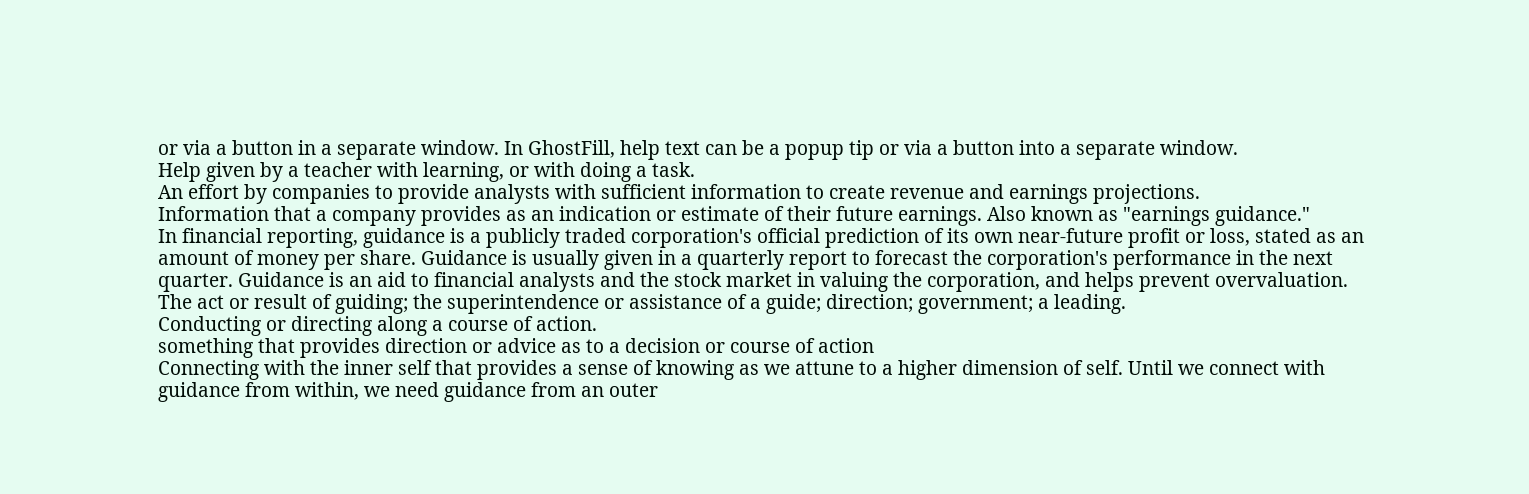or via a button in a separate window. In GhostFill, help text can be a popup tip or via a button into a separate window.
Help given by a teacher with learning, or with doing a task.
An effort by companies to provide analysts with sufficient information to create revenue and earnings projections.
Information that a company provides as an indication or estimate of their future earnings. Also known as "earnings guidance."
In financial reporting, guidance is a publicly traded corporation's official prediction of its own near-future profit or loss, stated as an amount of money per share. Guidance is usually given in a quarterly report to forecast the corporation's performance in the next quarter. Guidance is an aid to financial analysts and the stock market in valuing the corporation, and helps prevent overvaluation.
The act or result of guiding; the superintendence or assistance of a guide; direction; government; a leading.
Conducting or directing along a course of action.
something that provides direction or advice as to a decision or course of action
Connecting with the inner self that provides a sense of knowing as we attune to a higher dimension of self. Until we connect with guidance from within, we need guidance from an outer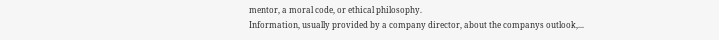mentor, a moral code, or ethical philosophy.
Information, usually provided by a company director, about the companys outlook,...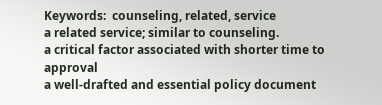Keywords:  counseling, related, service
a related service; similar to counseling.
a critical factor associated with shorter time to approval
a well-drafted and essential policy document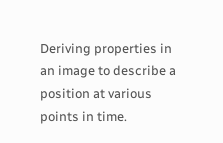Deriving properties in an image to describe a position at various points in time.